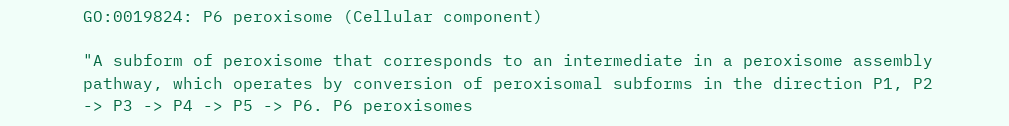GO:0019824: P6 peroxisome (Cellular component)

"A subform of peroxisome that corresponds to an intermediate in a peroxisome assembly pathway, which operates by conversion of peroxisomal subforms in the direction P1, P2 -> P3 -> P4 -> P5 -> P6. P6 peroxisomes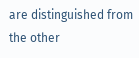are distinguished from the other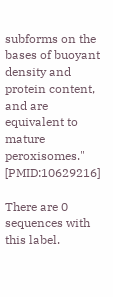subforms on the bases of buoyant density and protein content, and are equivalent to mature peroxisomes." [PMID:10629216]

There are 0 sequences with this label.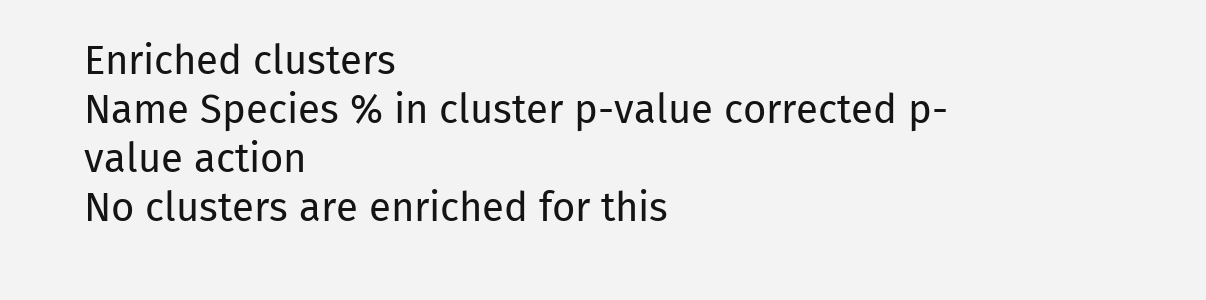Enriched clusters
Name Species % in cluster p-value corrected p-value action
No clusters are enriched for this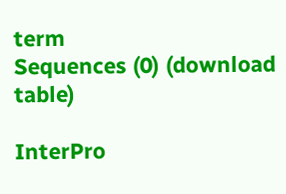term
Sequences (0) (download table)

InterPro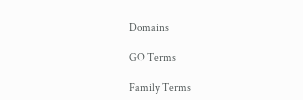Domains

GO Terms

Family Terms